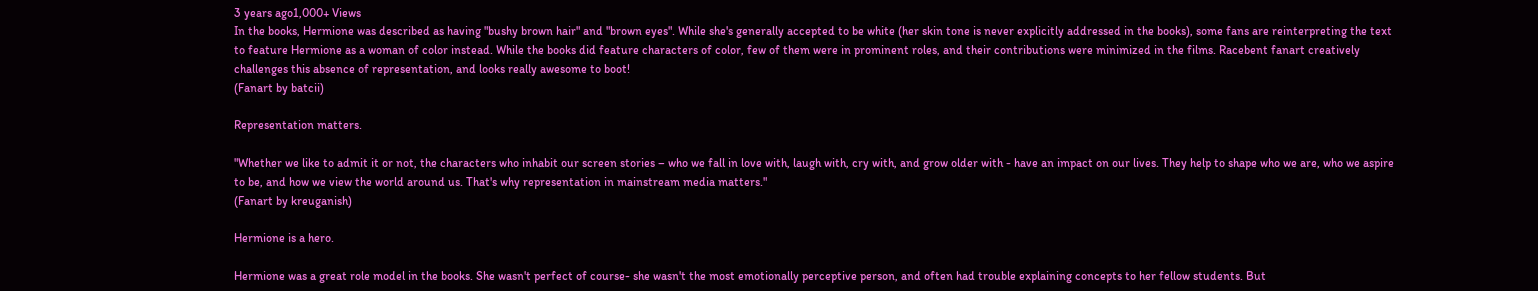3 years ago1,000+ Views
In the books, Hermione was described as having "bushy brown hair" and "brown eyes". While she's generally accepted to be white (her skin tone is never explicitly addressed in the books), some fans are reinterpreting the text to feature Hermione as a woman of color instead. While the books did feature characters of color, few of them were in prominent roles, and their contributions were minimized in the films. Racebent fanart creatively challenges this absence of representation, and looks really awesome to boot!
(Fanart by batcii)

Representation matters.

"Whether we like to admit it or not, the characters who inhabit our screen stories – who we fall in love with, laugh with, cry with, and grow older with - have an impact on our lives. They help to shape who we are, who we aspire to be, and how we view the world around us. That's why representation in mainstream media matters."
(Fanart by kreuganish)

Hermione is a hero.

Hermione was a great role model in the books. She wasn't perfect of course- she wasn't the most emotionally perceptive person, and often had trouble explaining concepts to her fellow students. But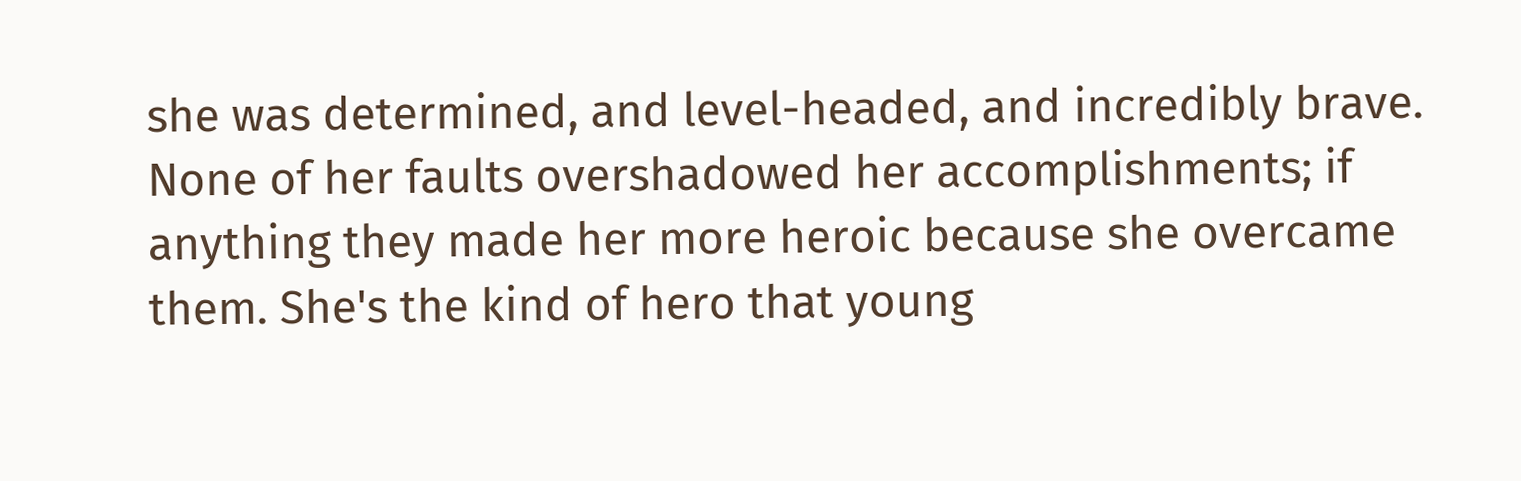she was determined, and level-headed, and incredibly brave. None of her faults overshadowed her accomplishments; if anything they made her more heroic because she overcame them. She's the kind of hero that young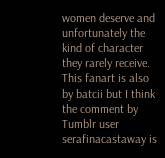women deserve and unfortunately the kind of character they rarely receive.
This fanart is also by batcii but I think the comment by Tumblr user serafinacastaway is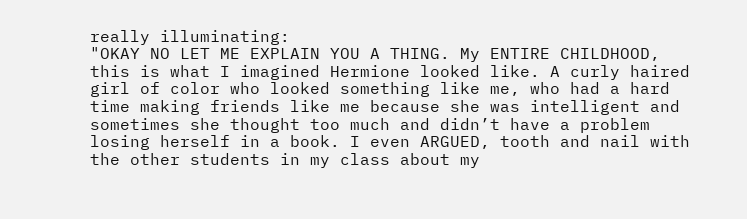really illuminating:
"OKAY NO LET ME EXPLAIN YOU A THING. My ENTIRE CHILDHOOD, this is what I imagined Hermione looked like. A curly haired girl of color who looked something like me, who had a hard time making friends like me because she was intelligent and sometimes she thought too much and didn’t have a problem losing herself in a book. I even ARGUED, tooth and nail with the other students in my class about my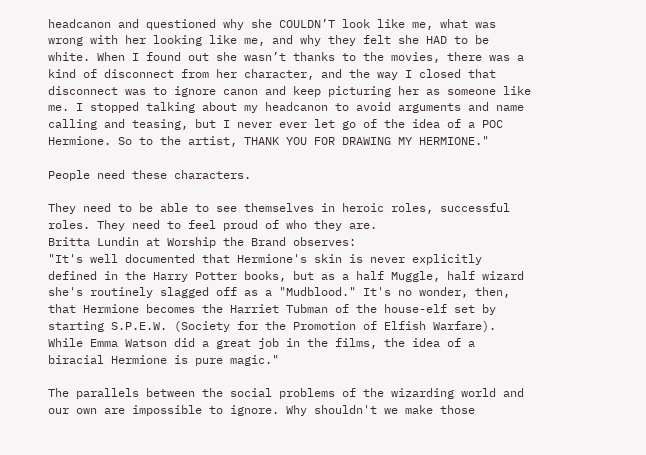headcanon and questioned why she COULDN’T look like me, what was wrong with her looking like me, and why they felt she HAD to be white. When I found out she wasn’t thanks to the movies, there was a kind of disconnect from her character, and the way I closed that disconnect was to ignore canon and keep picturing her as someone like me. I stopped talking about my headcanon to avoid arguments and name calling and teasing, but I never ever let go of the idea of a POC Hermione. So to the artist, THANK YOU FOR DRAWING MY HERMIONE."

People need these characters.

They need to be able to see themselves in heroic roles, successful roles. They need to feel proud of who they are.
Britta Lundin at Worship the Brand observes:
"It's well documented that Hermione's skin is never explicitly defined in the Harry Potter books, but as a half Muggle, half wizard she's routinely slagged off as a "Mudblood." It's no wonder, then, that Hermione becomes the Harriet Tubman of the house-elf set by starting S.P.E.W. (Society for the Promotion of Elfish Warfare). While Emma Watson did a great job in the films, the idea of a biracial Hermione is pure magic."

The parallels between the social problems of the wizarding world and our own are impossible to ignore. Why shouldn't we make those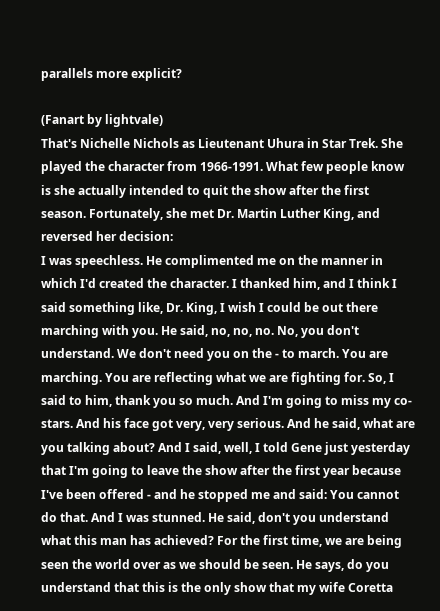parallels more explicit?

(Fanart by lightvale)
That's Nichelle Nichols as Lieutenant Uhura in Star Trek. She played the character from 1966-1991. What few people know is she actually intended to quit the show after the first season. Fortunately, she met Dr. Martin Luther King, and reversed her decision:
I was speechless. He complimented me on the manner in which I'd created the character. I thanked him, and I think I said something like, Dr. King, I wish I could be out there marching with you. He said, no, no, no. No, you don't understand. We don't need you on the - to march. You are marching. You are reflecting what we are fighting for. So, I said to him, thank you so much. And I'm going to miss my co-stars. And his face got very, very serious. And he said, what are you talking about? And I said, well, I told Gene just yesterday that I'm going to leave the show after the first year because I've been offered - and he stopped me and said: You cannot do that. And I was stunned. He said, don't you understand what this man has achieved? For the first time, we are being seen the world over as we should be seen. He says, do you understand that this is the only show that my wife Coretta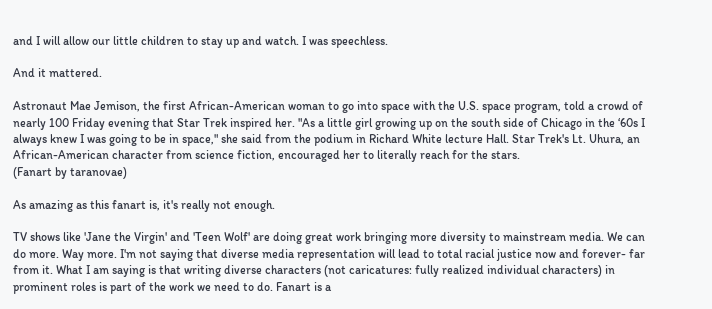and I will allow our little children to stay up and watch. I was speechless.

And it mattered.

Astronaut Mae Jemison, the first African-American woman to go into space with the U.S. space program, told a crowd of nearly 100 Friday evening that Star Trek inspired her. "As a little girl growing up on the south side of Chicago in the ‘60s I always knew I was going to be in space," she said from the podium in Richard White lecture Hall. Star Trek's Lt. Uhura, an African-American character from science fiction, encouraged her to literally reach for the stars.
(Fanart by taranovae)

As amazing as this fanart is, it's really not enough.

TV shows like 'Jane the Virgin' and 'Teen Wolf' are doing great work bringing more diversity to mainstream media. We can do more. Way more. I'm not saying that diverse media representation will lead to total racial justice now and forever- far from it. What I am saying is that writing diverse characters (not caricatures: fully realized individual characters) in prominent roles is part of the work we need to do. Fanart is a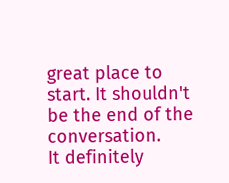great place to start. It shouldn't be the end of the conversation.
It definitely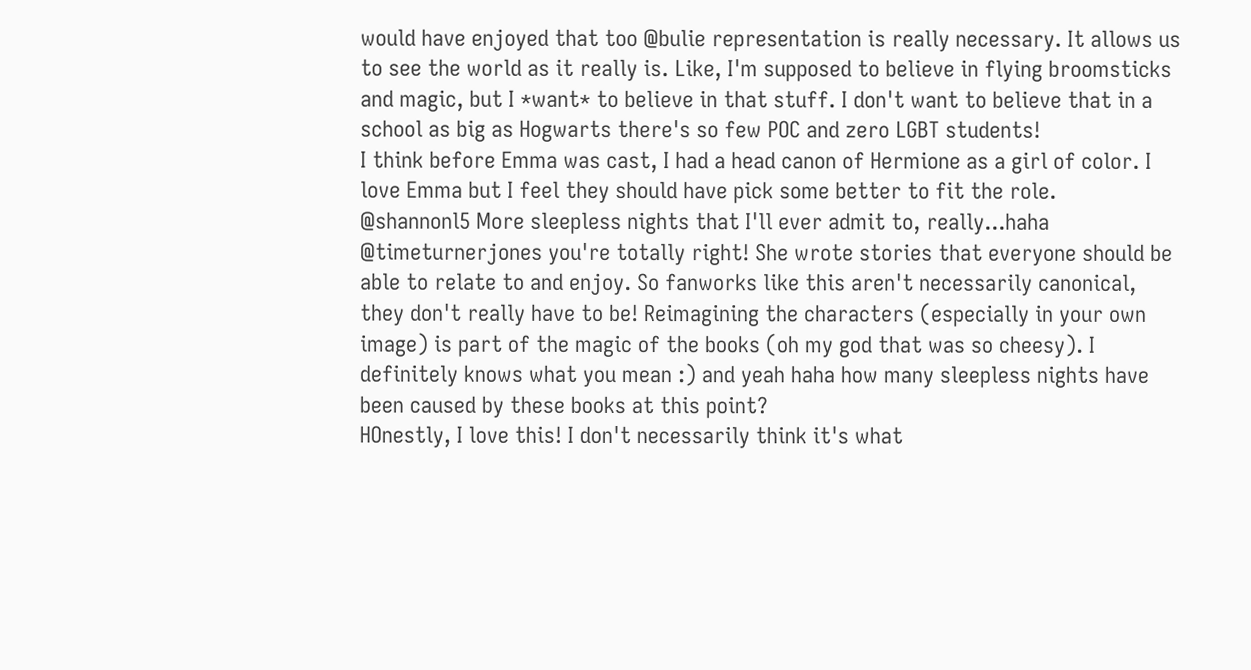would have enjoyed that too @bulie representation is really necessary. It allows us to see the world as it really is. Like, I'm supposed to believe in flying broomsticks and magic, but I *want* to believe in that stuff. I don't want to believe that in a school as big as Hogwarts there's so few POC and zero LGBT students!
I think before Emma was cast, I had a head canon of Hermione as a girl of color. I love Emma but I feel they should have pick some better to fit the role.
@shannonl5 More sleepless nights that I'll ever admit to, really...haha
@timeturnerjones you're totally right! She wrote stories that everyone should be able to relate to and enjoy. So fanworks like this aren't necessarily canonical, they don't really have to be! Reimagining the characters (especially in your own image) is part of the magic of the books (oh my god that was so cheesy). I definitely knows what you mean :) and yeah haha how many sleepless nights have been caused by these books at this point?
HOnestly, I love this! I don't necessarily think it's what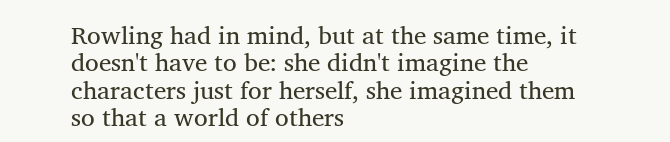Rowling had in mind, but at the same time, it doesn't have to be: she didn't imagine the characters just for herself, she imagined them so that a world of others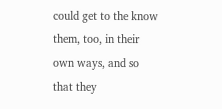could get to the know them, too, in their own ways, and so that they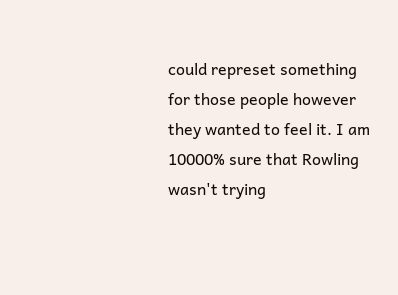could represet something for those people however they wanted to feel it. I am 10000% sure that Rowling wasn't trying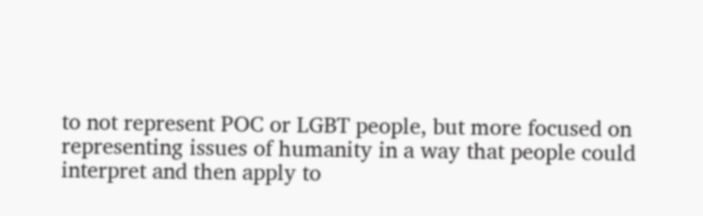to not represent POC or LGBT people, but more focused on representing issues of humanity in a way that people could interpret and then apply to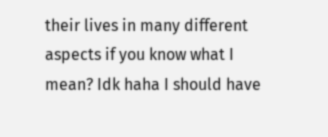their lives in many different aspects if you know what I mean? Idk haha I should have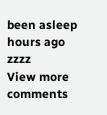been asleep hours ago zzzz
View more comments